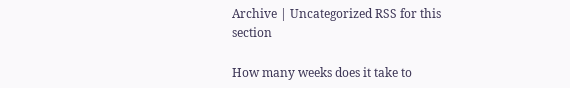Archive | Uncategorized RSS for this section

How many weeks does it take to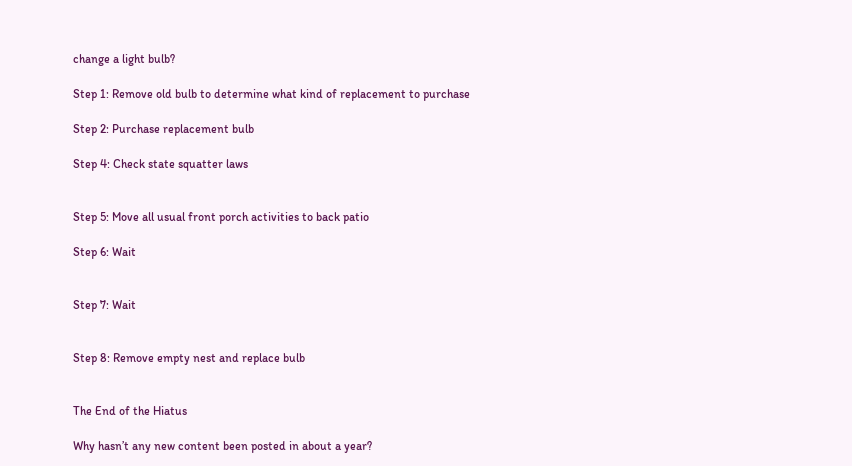change a light bulb?

Step 1: Remove old bulb to determine what kind of replacement to purchase

Step 2: Purchase replacement bulb

Step 4: Check state squatter laws


Step 5: Move all usual front porch activities to back patio

Step 6: Wait


Step 7: Wait


Step 8: Remove empty nest and replace bulb


The End of the Hiatus

Why hasn’t any new content been posted in about a year?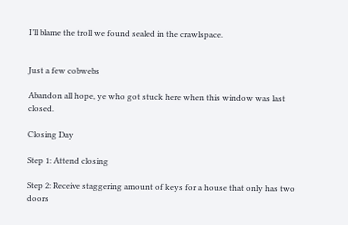I’ll blame the troll we found sealed in the crawlspace.


Just a few cobwebs

Abandon all hope, ye who got stuck here when this window was last closed.

Closing Day

Step 1: Attend closing

Step 2: Receive staggering amount of keys for a house that only has two doors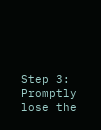Step 3: Promptly lose the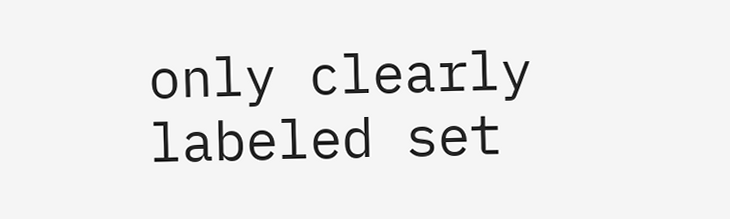only clearly labeled set